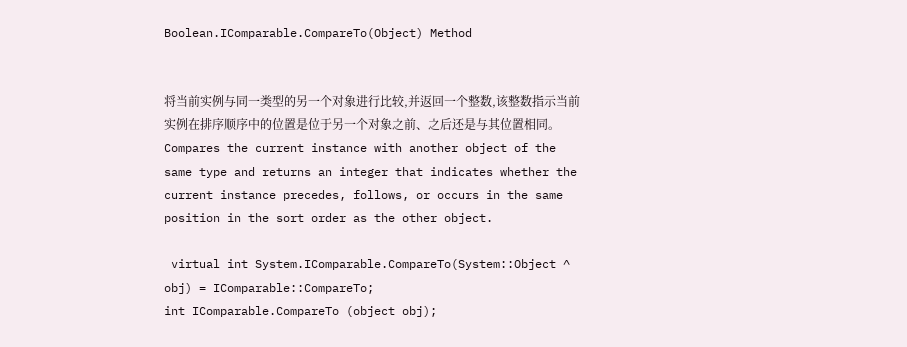Boolean.IComparable.CompareTo(Object) Method


将当前实例与同一类型的另一个对象进行比较,并返回一个整数,该整数指示当前实例在排序顺序中的位置是位于另一个对象之前、之后还是与其位置相同。Compares the current instance with another object of the same type and returns an integer that indicates whether the current instance precedes, follows, or occurs in the same position in the sort order as the other object.

 virtual int System.IComparable.CompareTo(System::Object ^ obj) = IComparable::CompareTo;
int IComparable.CompareTo (object obj);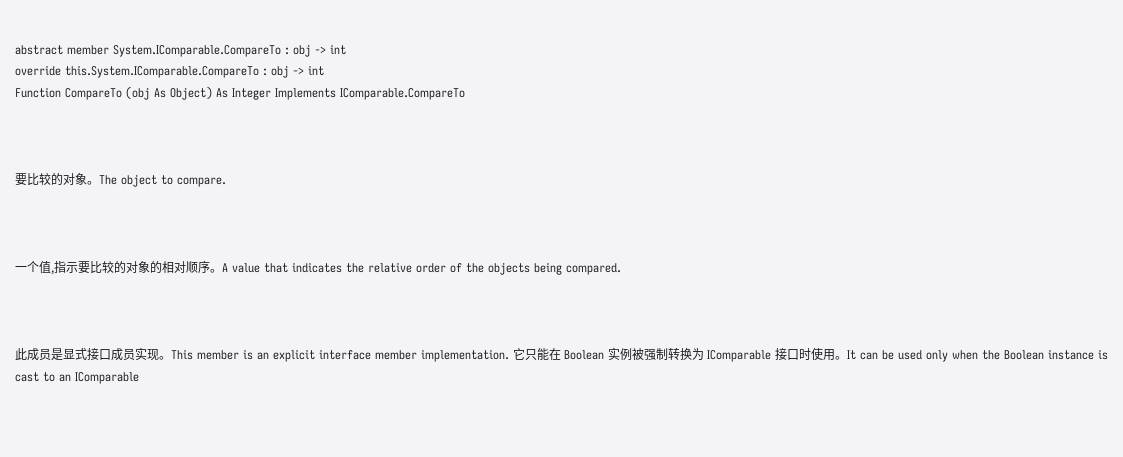abstract member System.IComparable.CompareTo : obj -> int
override this.System.IComparable.CompareTo : obj -> int
Function CompareTo (obj As Object) As Integer Implements IComparable.CompareTo



要比较的对象。The object to compare.



一个值,指示要比较的对象的相对顺序。A value that indicates the relative order of the objects being compared.



此成员是显式接口成员实现。This member is an explicit interface member implementation. 它只能在 Boolean 实例被强制转换为 IComparable 接口时使用。It can be used only when the Boolean instance is cast to an IComparable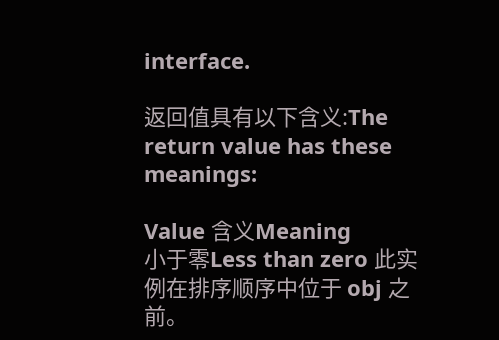interface.

返回值具有以下含义:The return value has these meanings:

Value 含义Meaning
小于零Less than zero 此实例在排序顺序中位于 obj 之前。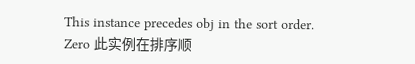This instance precedes obj in the sort order.
Zero 此实例在排序顺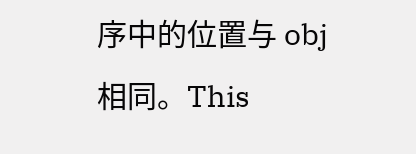序中的位置与 obj 相同。This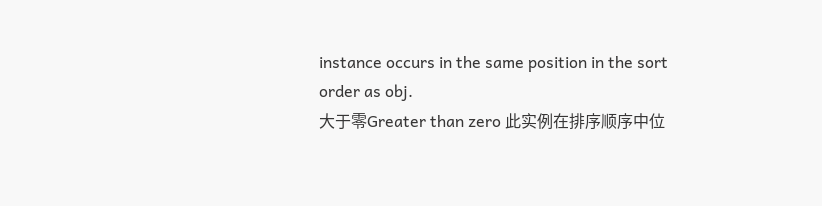instance occurs in the same position in the sort order as obj.
大于零Greater than zero 此实例在排序顺序中位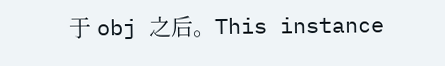于 obj 之后。This instance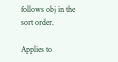follows obj in the sort order.

Applies to